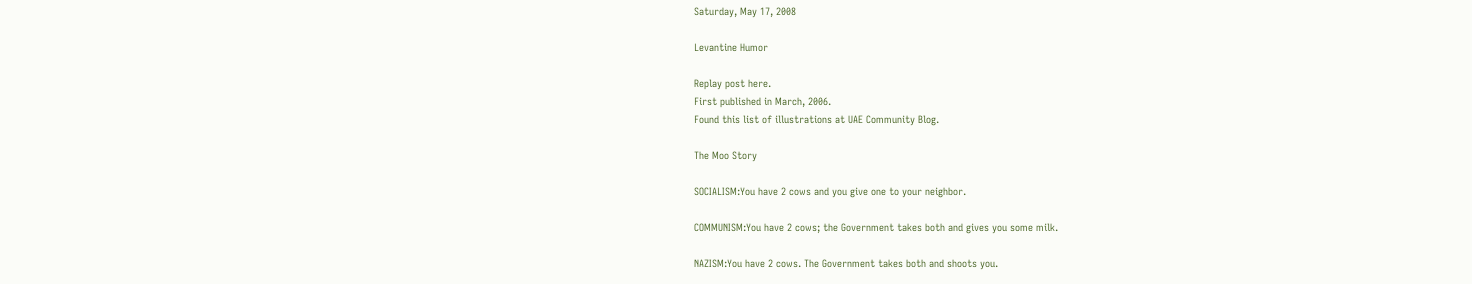Saturday, May 17, 2008

Levantine Humor

Replay post here.
First published in March, 2006.
Found this list of illustrations at UAE Community Blog.

The Moo Story

SOCIALISM:You have 2 cows and you give one to your neighbor.

COMMUNISM:You have 2 cows; the Government takes both and gives you some milk.

NAZISM:You have 2 cows. The Government takes both and shoots you.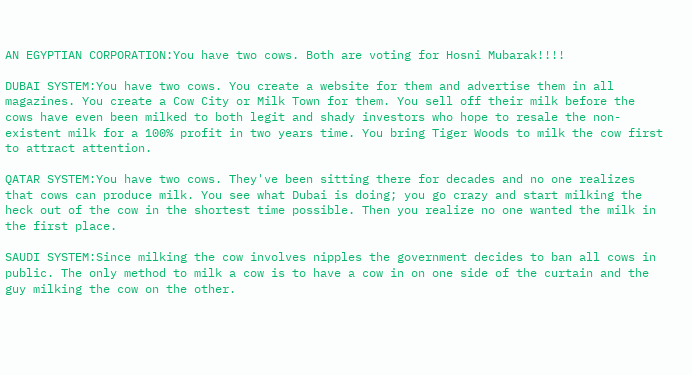AN EGYPTIAN CORPORATION:You have two cows. Both are voting for Hosni Mubarak!!!!

DUBAI SYSTEM:You have two cows. You create a website for them and advertise them in all magazines. You create a Cow City or Milk Town for them. You sell off their milk before the cows have even been milked to both legit and shady investors who hope to resale the non-existent milk for a 100% profit in two years time. You bring Tiger Woods to milk the cow first to attract attention.

QATAR SYSTEM:You have two cows. They've been sitting there for decades and no one realizes that cows can produce milk. You see what Dubai is doing; you go crazy and start milking the heck out of the cow in the shortest time possible. Then you realize no one wanted the milk in the first place.

SAUDI SYSTEM:Since milking the cow involves nipples the government decides to ban all cows in public. The only method to milk a cow is to have a cow in on one side of the curtain and the guy milking the cow on the other.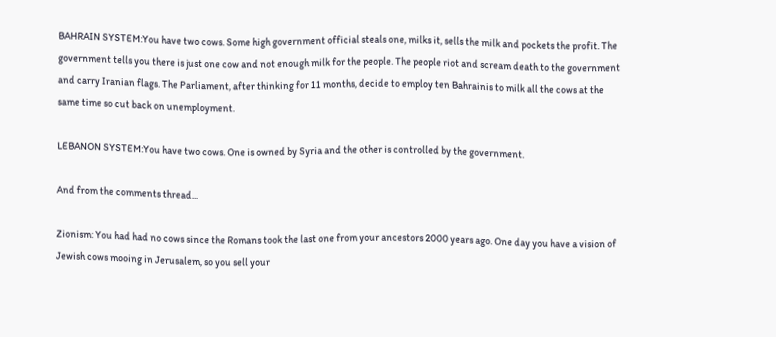BAHRAIN SYSTEM:You have two cows. Some high government official steals one, milks it, sells the milk and pockets the profit. The government tells you there is just one cow and not enough milk for the people. The people riot and scream death to the government and carry Iranian flags. The Parliament, after thinking for 11 months, decide to employ ten Bahrainis to milk all the cows at the same time so cut back on unemployment.

LEBANON SYSTEM:You have two cows. One is owned by Syria and the other is controlled by the government.

And from the comments thread...

Zionism: You had had no cows since the Romans took the last one from your ancestors 2000 years ago. One day you have a vision of Jewish cows mooing in Jerusalem, so you sell your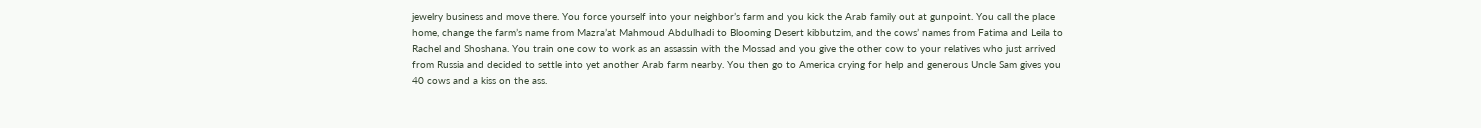jewelry business and move there. You force yourself into your neighbor’s farm and you kick the Arab family out at gunpoint. You call the place home, change the farm’s name from Mazra’at Mahmoud Abdulhadi to Blooming Desert kibbutzim, and the cows’ names from Fatima and Leila to Rachel and Shoshana. You train one cow to work as an assassin with the Mossad and you give the other cow to your relatives who just arrived from Russia and decided to settle into yet another Arab farm nearby. You then go to America crying for help and generous Uncle Sam gives you 40 cows and a kiss on the ass.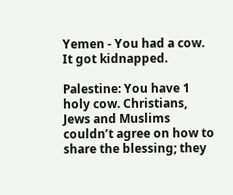Yemen - You had a cow. It got kidnapped.

Palestine: You have 1 holy cow. Christians, Jews and Muslims couldn’t agree on how to share the blessing; they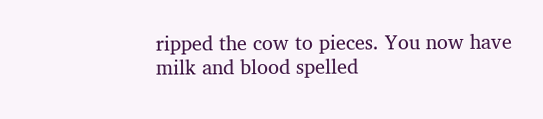ripped the cow to pieces. You now have milk and blood spelled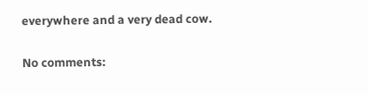everywhere and a very dead cow.

No comments: